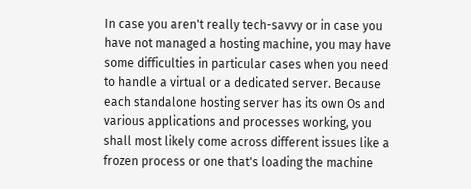In case you aren't really tech-savvy or in case you have not managed a hosting machine, you may have some difficulties in particular cases when you need to handle a virtual or a dedicated server. Because each standalone hosting server has its own Os and various applications and processes working, you shall most likely come across different issues like a frozen process or one that's loading the machine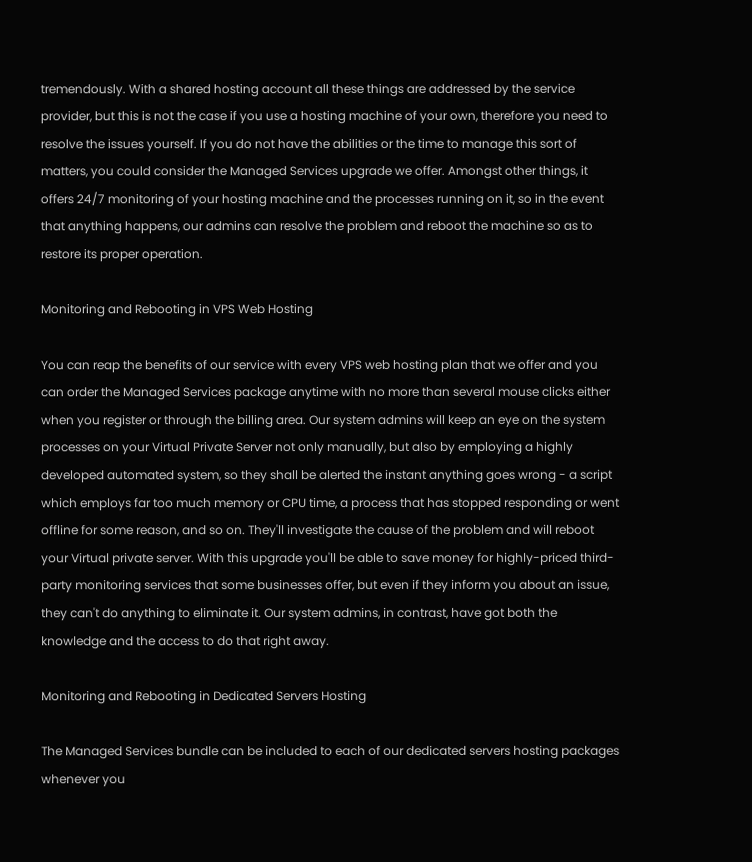tremendously. With a shared hosting account all these things are addressed by the service provider, but this is not the case if you use a hosting machine of your own, therefore you need to resolve the issues yourself. If you do not have the abilities or the time to manage this sort of matters, you could consider the Managed Services upgrade we offer. Amongst other things, it offers 24/7 monitoring of your hosting machine and the processes running on it, so in the event that anything happens, our admins can resolve the problem and reboot the machine so as to restore its proper operation.

Monitoring and Rebooting in VPS Web Hosting

You can reap the benefits of our service with every VPS web hosting plan that we offer and you can order the Managed Services package anytime with no more than several mouse clicks either when you register or through the billing area. Our system admins will keep an eye on the system processes on your Virtual Private Server not only manually, but also by employing a highly developed automated system, so they shall be alerted the instant anything goes wrong - a script which employs far too much memory or CPU time, a process that has stopped responding or went offline for some reason, and so on. They'll investigate the cause of the problem and will reboot your Virtual private server. With this upgrade you'll be able to save money for highly-priced third-party monitoring services that some businesses offer, but even if they inform you about an issue, they can't do anything to eliminate it. Our system admins, in contrast, have got both the knowledge and the access to do that right away.

Monitoring and Rebooting in Dedicated Servers Hosting

The Managed Services bundle can be included to each of our dedicated servers hosting packages whenever you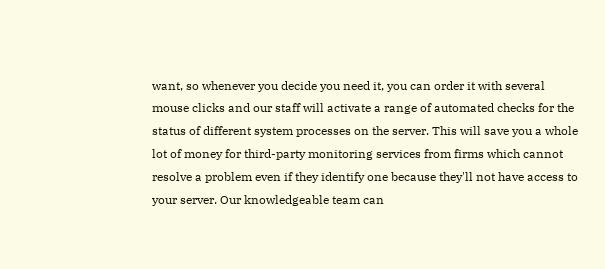want, so whenever you decide you need it, you can order it with several mouse clicks and our staff will activate a range of automated checks for the status of different system processes on the server. This will save you a whole lot of money for third-party monitoring services from firms which cannot resolve a problem even if they identify one because they'll not have access to your server. Our knowledgeable team can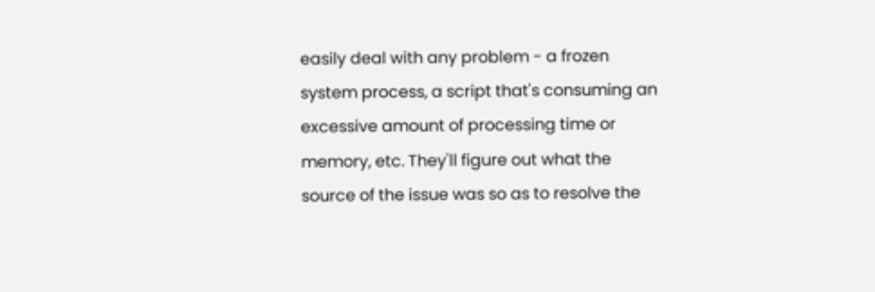easily deal with any problem - a frozen system process, a script that's consuming an excessive amount of processing time or memory, etc. They'll figure out what the source of the issue was so as to resolve the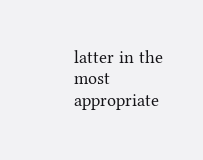latter in the most appropriate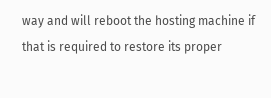way and will reboot the hosting machine if that is required to restore its proper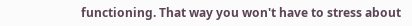functioning. That way you won't have to stress about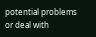potential problems or deal with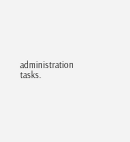administration tasks.